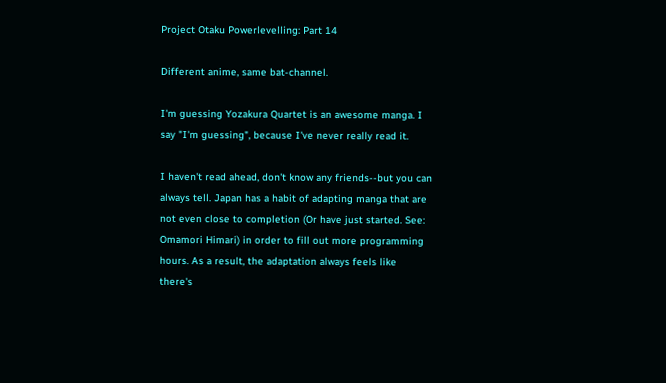Project Otaku Powerlevelling: Part 14

Different anime, same bat-channel.

I'm guessing Yozakura Quartet is an awesome manga. I say "I'm guessing", because I've never really read it.

I haven't read ahead, don't know any friends--but you can always tell. Japan has a habit of adapting manga that are not even close to completion (Or have just started. See: Omamori Himari) in order to fill out more programming hours. As a result, the adaptation always feels like there's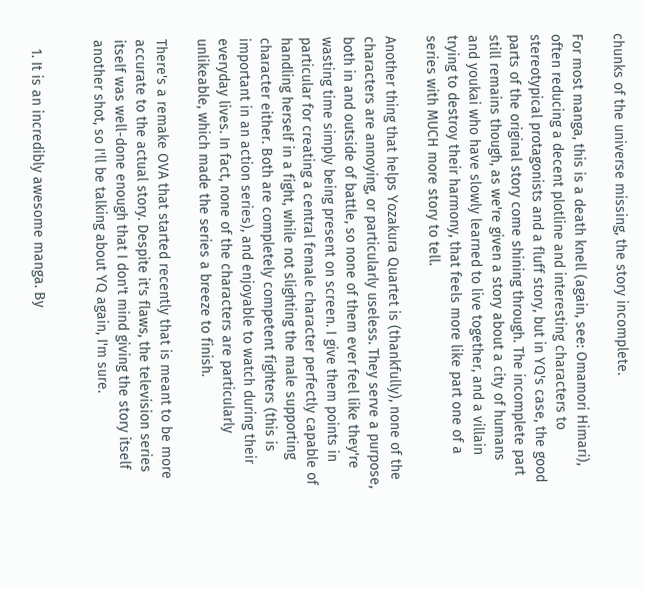chunks of the universe missing, the story incomplete.

For most manga, this is a death knell (again, see: Omamori Himari), often reducing a decent plotline and interesting characters to stereotypical protagonists and a fluff story, but in YQ's case, the good parts of the original story come shining through. The incomplete part still remains though, as we're given a story about a city of humans and youkai who have slowly learned to live together, and a villain trying to destroy their harmony, that feels more like part one of a series with MUCH more story to tell.

Another thing that helps Yozakura Quartet is (thankfully), none of the characters are annoying, or particularly useless. They serve a purpose, both in and outside of battle, so none of them ever feel like they're wasting time simply being present on screen. I give them points in particular for creating a central female character perfectly capable of handling herself in a fight, while not slighting the male supporting character either. Both are completely competent fighters (this is important in an action series), and enjoyable to watch during their everyday lives. In fact, none of the characters are particularly unlikeable, which made the series a breeze to finish.

There's a remake OVA that started recently that is meant to be more accurate to the actual story. Despite it's flaws, the television series itself was well-done enough that I don't mind giving the story itself another shot, so I'll be talking about YQ again, I'm sure.


  1. It is an incredibly awesome manga. By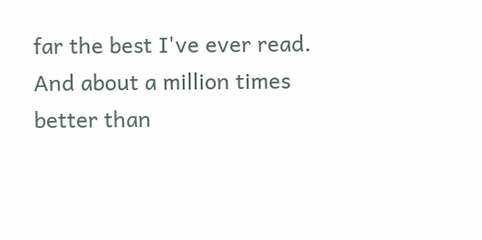far the best I've ever read. And about a million times better than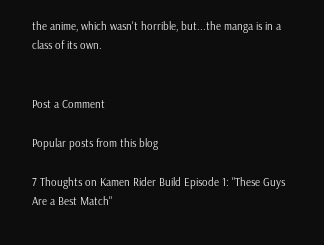the anime, which wasn't horrible, but...the manga is in a class of its own.


Post a Comment

Popular posts from this blog

7 Thoughts on Kamen Rider Build Episode 1: "These Guys Are a Best Match"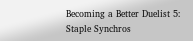Becoming a Better Duelist 5: Staple Synchros